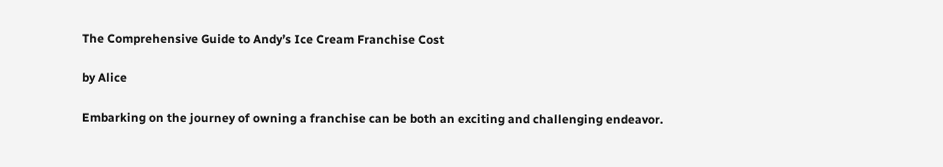The Comprehensive Guide to Andy’s Ice Cream Franchise Cost

by Alice

Embarking on the journey of owning a franchise can be both an exciting and challenging endeavor.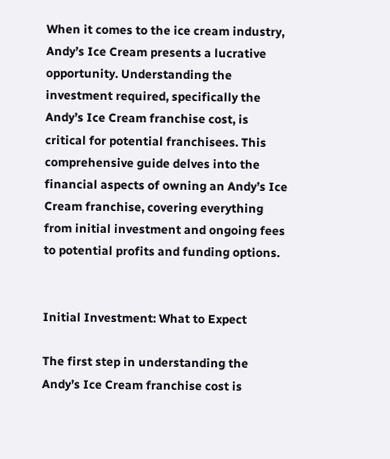When it comes to the ice cream industry, Andy’s Ice Cream presents a lucrative opportunity. Understanding the investment required, specifically the Andy’s Ice Cream franchise cost, is critical for potential franchisees. This comprehensive guide delves into the financial aspects of owning an Andy’s Ice Cream franchise, covering everything from initial investment and ongoing fees to potential profits and funding options.


Initial Investment: What to Expect

The first step in understanding the Andy’s Ice Cream franchise cost is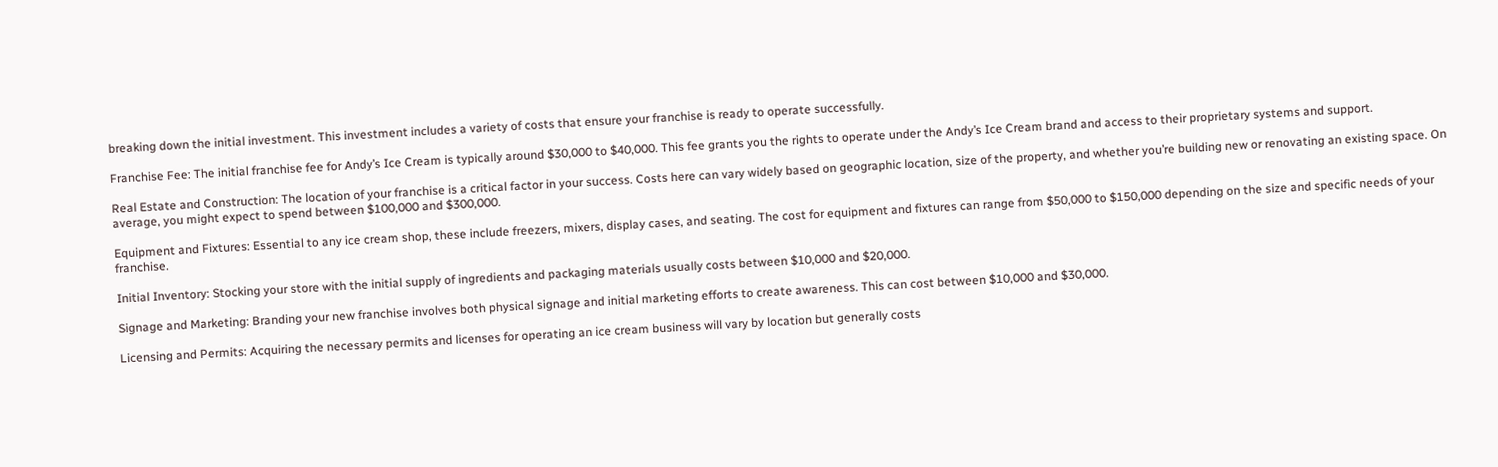breaking down the initial investment. This investment includes a variety of costs that ensure your franchise is ready to operate successfully.

Franchise Fee: The initial franchise fee for Andy’s Ice Cream is typically around $30,000 to $40,000. This fee grants you the rights to operate under the Andy’s Ice Cream brand and access to their proprietary systems and support.

Real Estate and Construction: The location of your franchise is a critical factor in your success. Costs here can vary widely based on geographic location, size of the property, and whether you’re building new or renovating an existing space. On average, you might expect to spend between $100,000 and $300,000.

Equipment and Fixtures: Essential to any ice cream shop, these include freezers, mixers, display cases, and seating. The cost for equipment and fixtures can range from $50,000 to $150,000 depending on the size and specific needs of your franchise.

Initial Inventory: Stocking your store with the initial supply of ingredients and packaging materials usually costs between $10,000 and $20,000.

Signage and Marketing: Branding your new franchise involves both physical signage and initial marketing efforts to create awareness. This can cost between $10,000 and $30,000.

Licensing and Permits: Acquiring the necessary permits and licenses for operating an ice cream business will vary by location but generally costs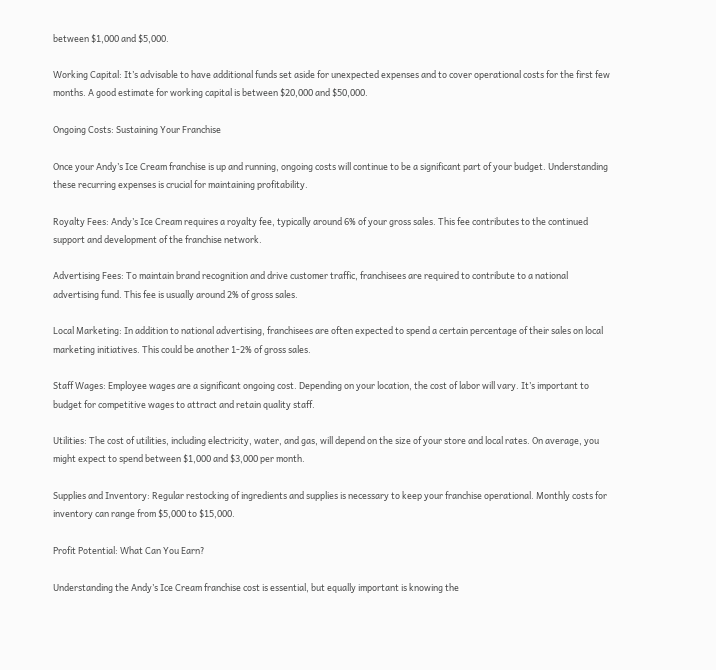between $1,000 and $5,000.

Working Capital: It’s advisable to have additional funds set aside for unexpected expenses and to cover operational costs for the first few months. A good estimate for working capital is between $20,000 and $50,000.

Ongoing Costs: Sustaining Your Franchise

Once your Andy’s Ice Cream franchise is up and running, ongoing costs will continue to be a significant part of your budget. Understanding these recurring expenses is crucial for maintaining profitability.

Royalty Fees: Andy’s Ice Cream requires a royalty fee, typically around 6% of your gross sales. This fee contributes to the continued support and development of the franchise network.

Advertising Fees: To maintain brand recognition and drive customer traffic, franchisees are required to contribute to a national advertising fund. This fee is usually around 2% of gross sales.

Local Marketing: In addition to national advertising, franchisees are often expected to spend a certain percentage of their sales on local marketing initiatives. This could be another 1-2% of gross sales.

Staff Wages: Employee wages are a significant ongoing cost. Depending on your location, the cost of labor will vary. It’s important to budget for competitive wages to attract and retain quality staff.

Utilities: The cost of utilities, including electricity, water, and gas, will depend on the size of your store and local rates. On average, you might expect to spend between $1,000 and $3,000 per month.

Supplies and Inventory: Regular restocking of ingredients and supplies is necessary to keep your franchise operational. Monthly costs for inventory can range from $5,000 to $15,000.

Profit Potential: What Can You Earn?

Understanding the Andy’s Ice Cream franchise cost is essential, but equally important is knowing the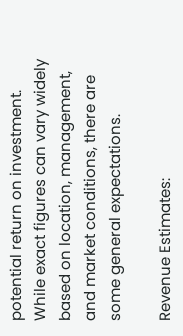potential return on investment. While exact figures can vary widely based on location, management, and market conditions, there are some general expectations.

Revenue Estimates: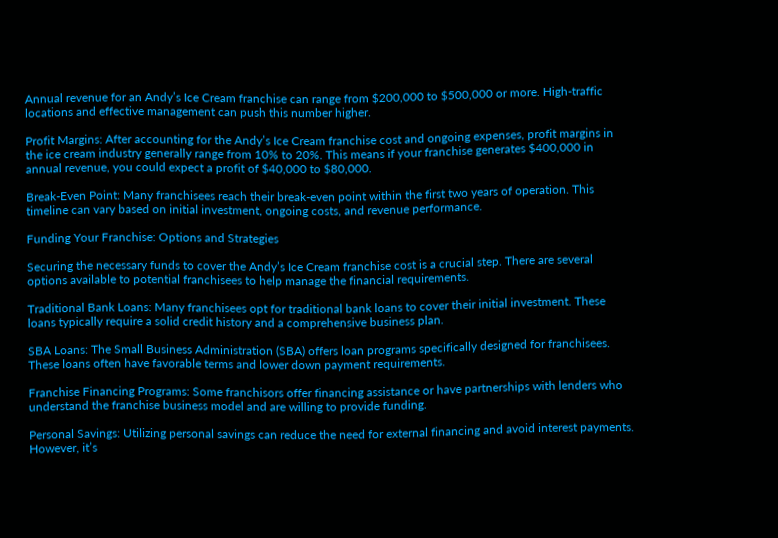Annual revenue for an Andy’s Ice Cream franchise can range from $200,000 to $500,000 or more. High-traffic locations and effective management can push this number higher.

Profit Margins: After accounting for the Andy’s Ice Cream franchise cost and ongoing expenses, profit margins in the ice cream industry generally range from 10% to 20%. This means if your franchise generates $400,000 in annual revenue, you could expect a profit of $40,000 to $80,000.

Break-Even Point: Many franchisees reach their break-even point within the first two years of operation. This timeline can vary based on initial investment, ongoing costs, and revenue performance.

Funding Your Franchise: Options and Strategies

Securing the necessary funds to cover the Andy’s Ice Cream franchise cost is a crucial step. There are several options available to potential franchisees to help manage the financial requirements.

Traditional Bank Loans: Many franchisees opt for traditional bank loans to cover their initial investment. These loans typically require a solid credit history and a comprehensive business plan.

SBA Loans: The Small Business Administration (SBA) offers loan programs specifically designed for franchisees. These loans often have favorable terms and lower down payment requirements.

Franchise Financing Programs: Some franchisors offer financing assistance or have partnerships with lenders who understand the franchise business model and are willing to provide funding.

Personal Savings: Utilizing personal savings can reduce the need for external financing and avoid interest payments. However, it’s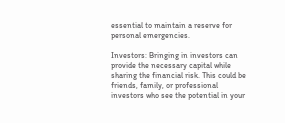essential to maintain a reserve for personal emergencies.

Investors: Bringing in investors can provide the necessary capital while sharing the financial risk. This could be friends, family, or professional investors who see the potential in your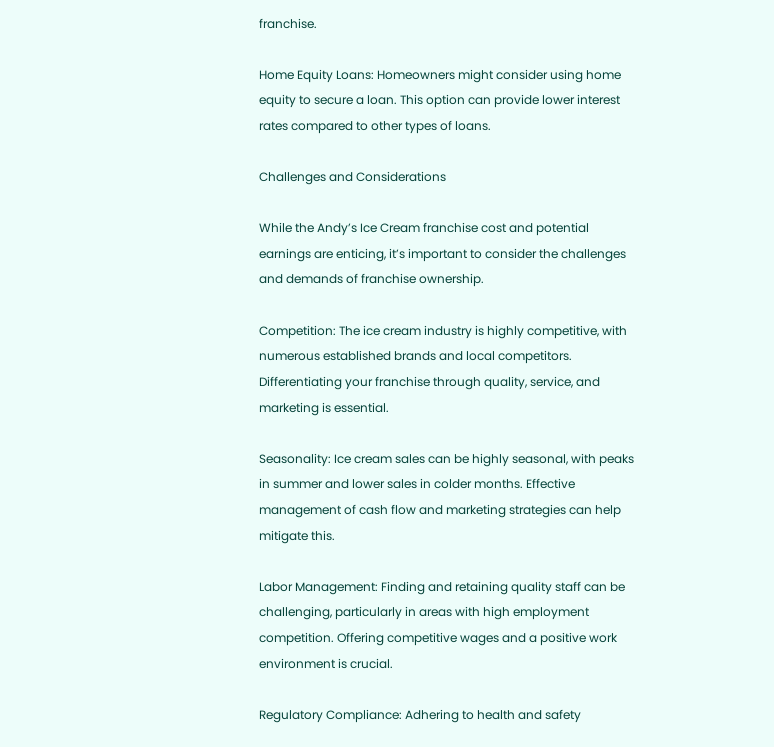franchise.

Home Equity Loans: Homeowners might consider using home equity to secure a loan. This option can provide lower interest rates compared to other types of loans.

Challenges and Considerations

While the Andy’s Ice Cream franchise cost and potential earnings are enticing, it’s important to consider the challenges and demands of franchise ownership.

Competition: The ice cream industry is highly competitive, with numerous established brands and local competitors. Differentiating your franchise through quality, service, and marketing is essential.

Seasonality: Ice cream sales can be highly seasonal, with peaks in summer and lower sales in colder months. Effective management of cash flow and marketing strategies can help mitigate this.

Labor Management: Finding and retaining quality staff can be challenging, particularly in areas with high employment competition. Offering competitive wages and a positive work environment is crucial.

Regulatory Compliance: Adhering to health and safety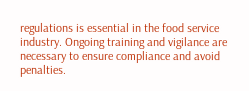regulations is essential in the food service industry. Ongoing training and vigilance are necessary to ensure compliance and avoid penalties.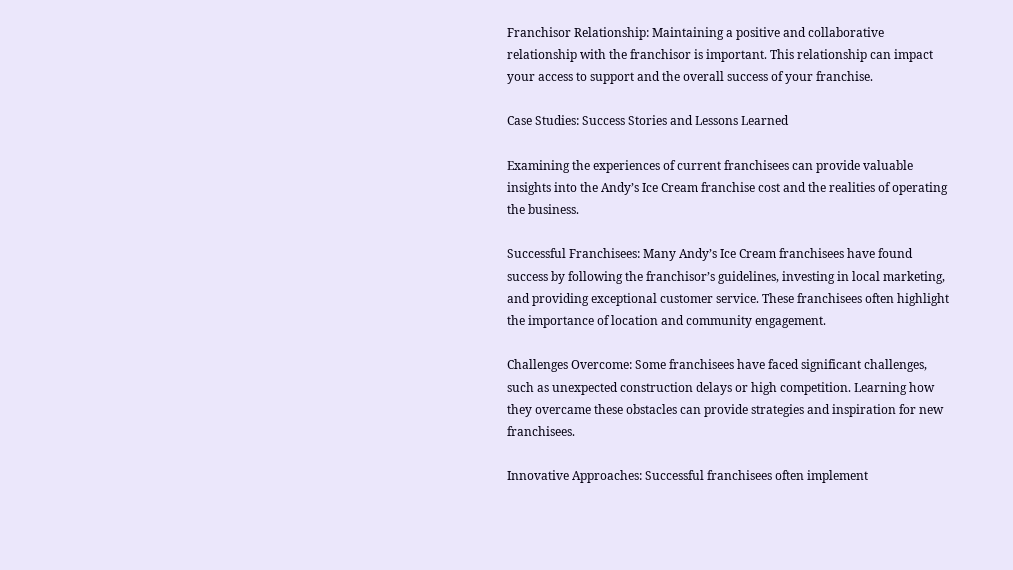Franchisor Relationship: Maintaining a positive and collaborative relationship with the franchisor is important. This relationship can impact your access to support and the overall success of your franchise.

Case Studies: Success Stories and Lessons Learned

Examining the experiences of current franchisees can provide valuable insights into the Andy’s Ice Cream franchise cost and the realities of operating the business.

Successful Franchisees: Many Andy’s Ice Cream franchisees have found success by following the franchisor’s guidelines, investing in local marketing, and providing exceptional customer service. These franchisees often highlight the importance of location and community engagement.

Challenges Overcome: Some franchisees have faced significant challenges, such as unexpected construction delays or high competition. Learning how they overcame these obstacles can provide strategies and inspiration for new franchisees.

Innovative Approaches: Successful franchisees often implement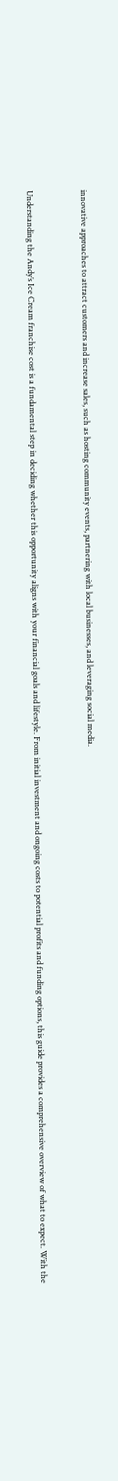innovative approaches to attract customers and increase sales, such as hosting community events, partnering with local businesses, and leveraging social media.


Understanding the Andy’s Ice Cream franchise cost is a fundamental step in deciding whether this opportunity aligns with your financial goals and lifestyle. From initial investment and ongoing costs to potential profits and funding options, this guide provides a comprehensive overview of what to expect. With the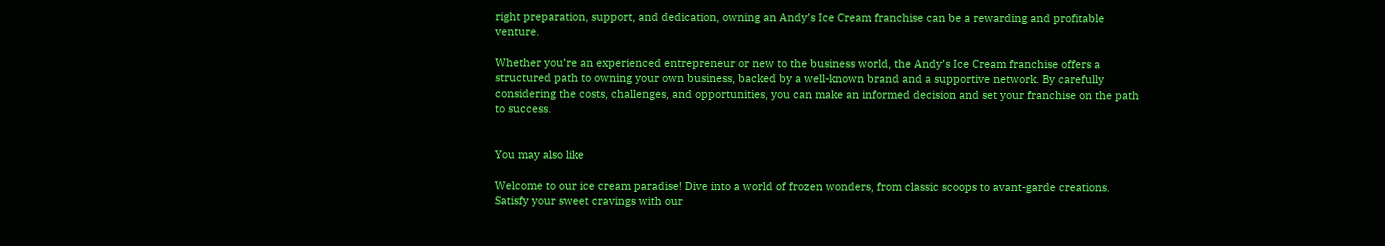right preparation, support, and dedication, owning an Andy’s Ice Cream franchise can be a rewarding and profitable venture.

Whether you’re an experienced entrepreneur or new to the business world, the Andy’s Ice Cream franchise offers a structured path to owning your own business, backed by a well-known brand and a supportive network. By carefully considering the costs, challenges, and opportunities, you can make an informed decision and set your franchise on the path to success.


You may also like

Welcome to our ice cream paradise! Dive into a world of frozen wonders, from classic scoops to avant-garde creations. Satisfy your sweet cravings with our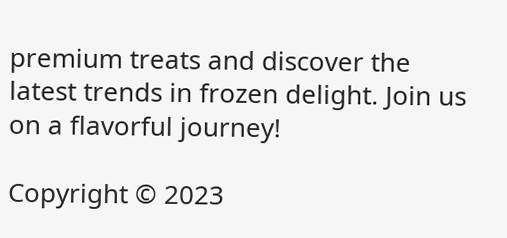premium treats and discover the latest trends in frozen delight. Join us on a flavorful journey!

Copyright © 2023